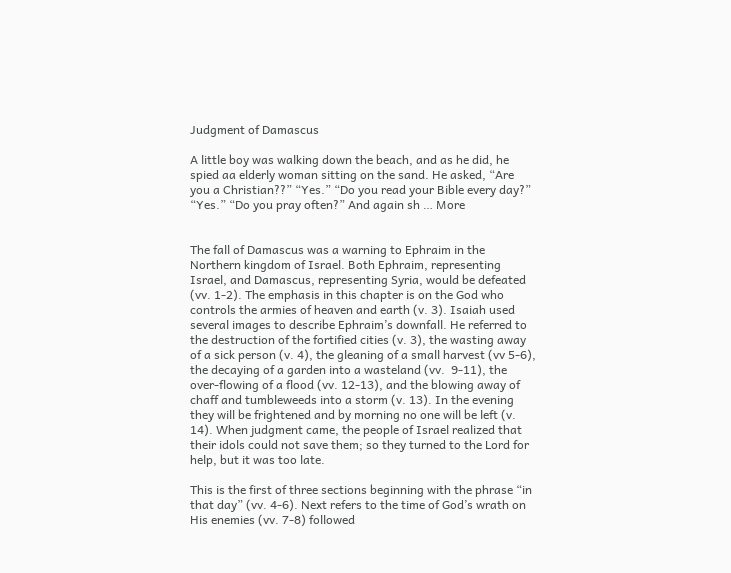Judgment of Damascus

A little boy was walking down the beach, and as he did, he spied aa elderly woman sitting on the sand. He asked, “Are you a Christian??” “Yes.” “Do you read your Bible every day?” “Yes.” “Do you pray often?” And again sh … More


The fall of Damascus was a warning to Ephraim in the Northern kingdom of Israel. Both Ephraim, representing Israel, and Damascus, representing Syria, would be defeated (vv. 1-2). The emphasis in this chapter is on the God who controls the armies of heaven and earth (v. 3). Isaiah used several images to describe Ephraim’s downfall. He referred to the destruction of the fortified cities (v. 3), the wasting away of a sick person (v. 4), the gleaning of a small harvest (vv 5-6), the decaying of a garden into a wasteland (vv.  9-11), the over-flowing of a flood (vv. 12-13), and the blowing away of chaff and tumbleweeds into a storm (v. 13). In the evening they will be frightened and by morning no one will be left (v. 14). When judgment came, the people of Israel realized that their idols could not save them; so they turned to the Lord for help, but it was too late.

This is the first of three sections beginning with the phrase “in that day” (vv. 4-6). Next refers to the time of God’s wrath on His enemies (vv. 7-8) followed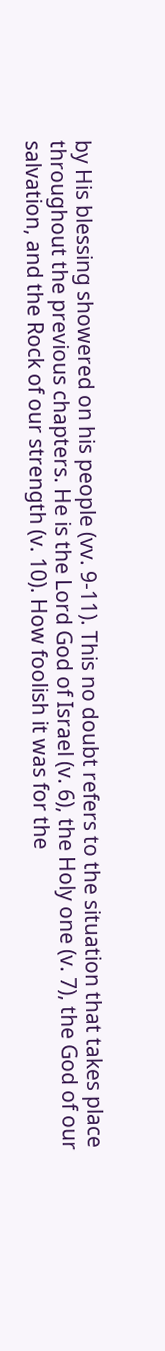by His blessing showered on his people (vv. 9-11). This no doubt refers to the situation that takes place throughout the previous chapters. He is the Lord God of Israel (v. 6), the Holy one (v. 7), the God of our salvation, and the Rock of our strength (v. 10). How foolish it was for the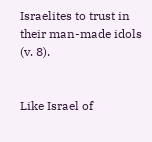Israelites to trust in their man-made idols (v. 8).


Like Israel of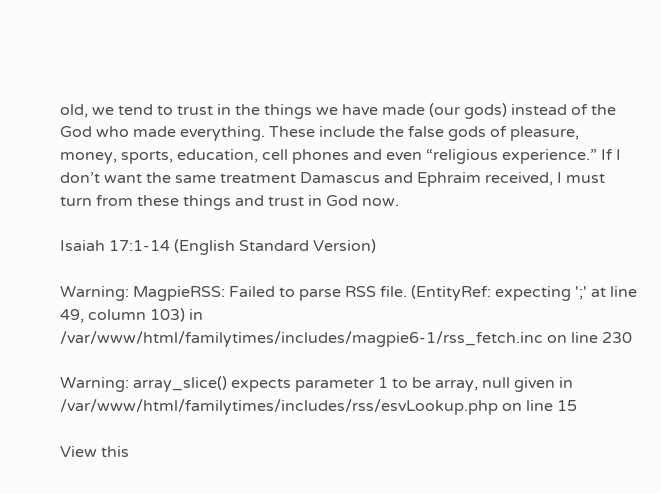old, we tend to trust in the things we have made (our gods) instead of the God who made everything. These include the false gods of pleasure, money, sports, education, cell phones and even “religious experience.” If I don’t want the same treatment Damascus and Ephraim received, I must turn from these things and trust in God now.

Isaiah 17:1-14 (English Standard Version)

Warning: MagpieRSS: Failed to parse RSS file. (EntityRef: expecting ';' at line 49, column 103) in /var/www/html/familytimes/includes/magpie6-1/rss_fetch.inc on line 230

Warning: array_slice() expects parameter 1 to be array, null given in /var/www/html/familytimes/includes/rss/esvLookup.php on line 15

View this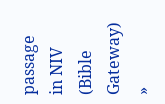passage in NIV (Bible Gateway) »